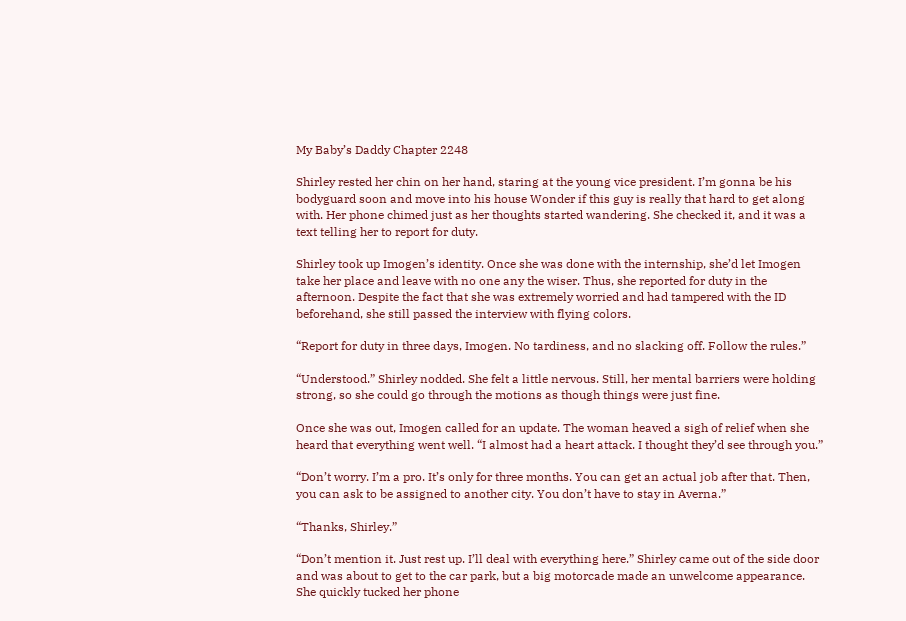My Baby’s Daddy Chapter 2248

Shirley rested her chin on her hand, staring at the young vice president. I’m gonna be his bodyguard soon and move into his house Wonder if this guy is really that hard to get along with. Her phone chimed just as her thoughts started wandering. She checked it, and it was a text telling her to report for duty.

Shirley took up Imogen’s identity. Once she was done with the internship, she’d let Imogen take her place and leave with no one any the wiser. Thus, she reported for duty in the afternoon. Despite the fact that she was extremely worried and had tampered with the ID beforehand, she still passed the interview with flying colors.

“Report for duty in three days, Imogen. No tardiness, and no slacking off. Follow the rules.”

“Understood.” Shirley nodded. She felt a little nervous. Still, her mental barriers were holding strong, so she could go through the motions as though things were just fine.

Once she was out, Imogen called for an update. The woman heaved a sigh of relief when she heard that everything went well. “I almost had a heart attack. I thought they’d see through you.”

“Don’t worry. I’m a pro. It’s only for three months. You can get an actual job after that. Then, you can ask to be assigned to another city. You don’t have to stay in Averna.”

“Thanks, Shirley.”

“Don’t mention it. Just rest up. I’ll deal with everything here.” Shirley came out of the side door and was about to get to the car park, but a big motorcade made an unwelcome appearance. She quickly tucked her phone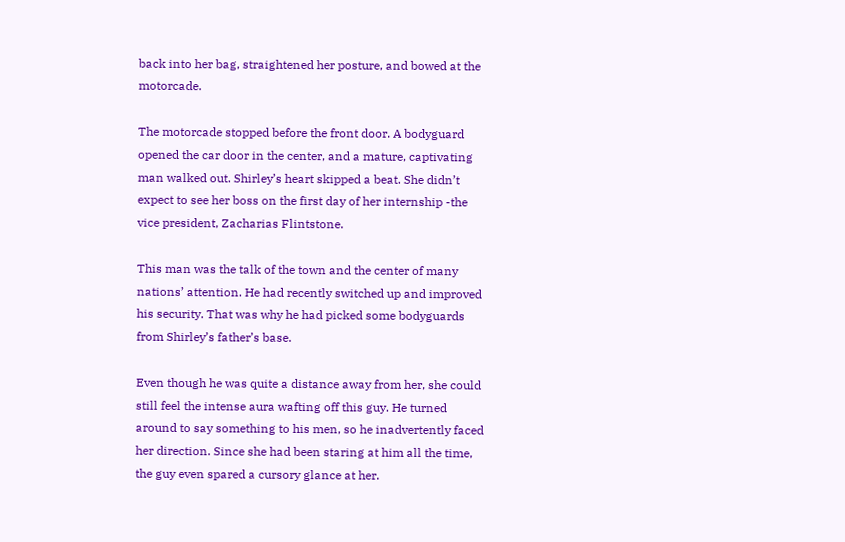back into her bag, straightened her posture, and bowed at the motorcade.

The motorcade stopped before the front door. A bodyguard opened the car door in the center, and a mature, captivating man walked out. Shirley’s heart skipped a beat. She didn’t expect to see her boss on the first day of her internship -the vice president, Zacharias Flintstone.

This man was the talk of the town and the center of many nations’ attention. He had recently switched up and improved his security. That was why he had picked some bodyguards from Shirley’s father’s base.

Even though he was quite a distance away from her, she could still feel the intense aura wafting off this guy. He turned around to say something to his men, so he inadvertently faced her direction. Since she had been staring at him all the time, the guy even spared a cursory glance at her.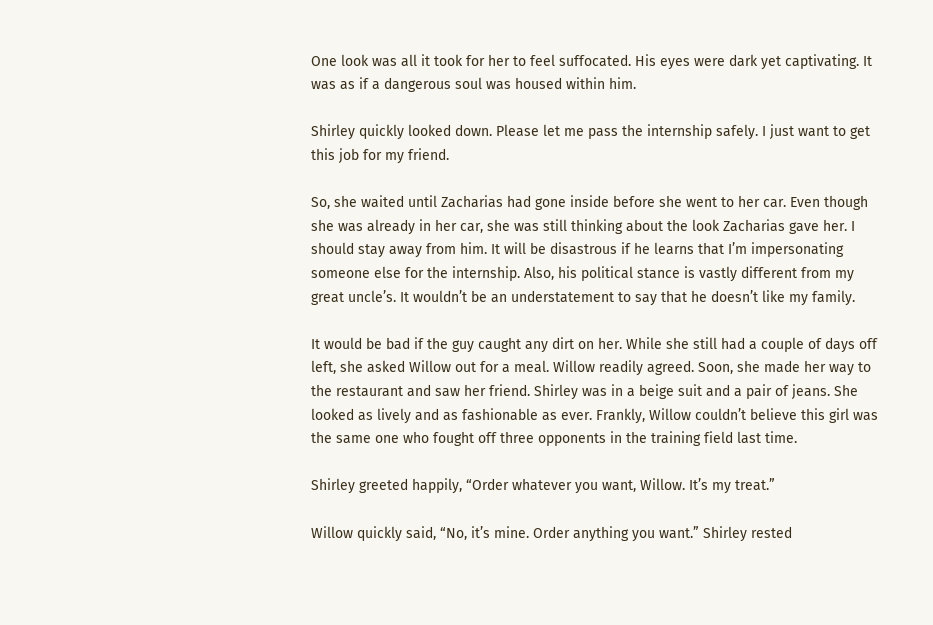One look was all it took for her to feel suffocated. His eyes were dark yet captivating. It was as if a dangerous soul was housed within him.

Shirley quickly looked down. Please let me pass the internship safely. I just want to get this job for my friend.

So, she waited until Zacharias had gone inside before she went to her car. Even though she was already in her car, she was still thinking about the look Zacharias gave her. I should stay away from him. It will be disastrous if he learns that I’m impersonating someone else for the internship. Also, his political stance is vastly different from my great uncle’s. It wouldn’t be an understatement to say that he doesn’t like my family.

It would be bad if the guy caught any dirt on her. While she still had a couple of days off left, she asked Willow out for a meal. Willow readily agreed. Soon, she made her way to the restaurant and saw her friend. Shirley was in a beige suit and a pair of jeans. She looked as lively and as fashionable as ever. Frankly, Willow couldn’t believe this girl was the same one who fought off three opponents in the training field last time.

Shirley greeted happily, “Order whatever you want, Willow. It’s my treat.”

Willow quickly said, “No, it’s mine. Order anything you want.” Shirley rested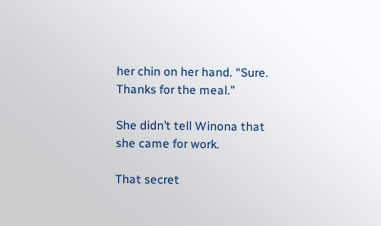her chin on her hand. “Sure. Thanks for the meal.”

She didn’t tell Winona that she came for work.

That secret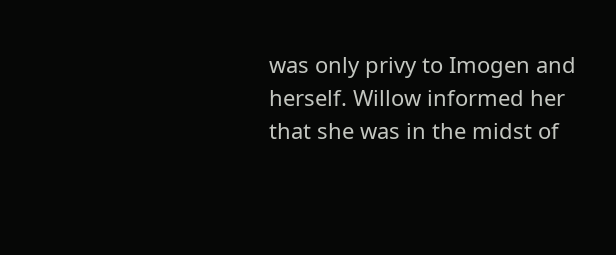was only privy to Imogen and herself. Willow informed her that she was in the midst of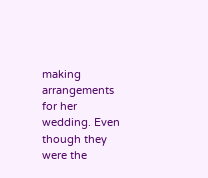making arrangements for her wedding. Even though they were the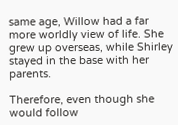same age, Willow had a far more worldly view of life. She grew up overseas, while Shirley stayed in the base with her parents.

Therefore, even though she would follow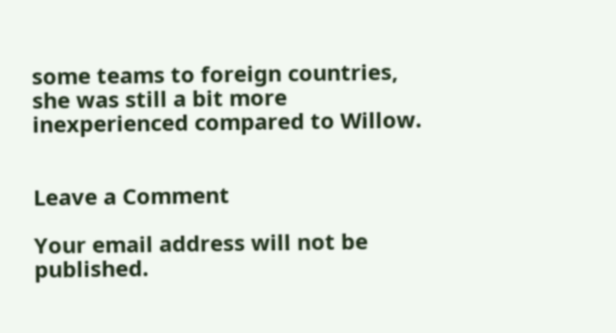some teams to foreign countries, she was still a bit more inexperienced compared to Willow.


Leave a Comment

Your email address will not be published.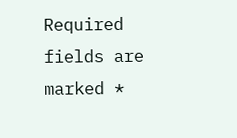Required fields are marked *